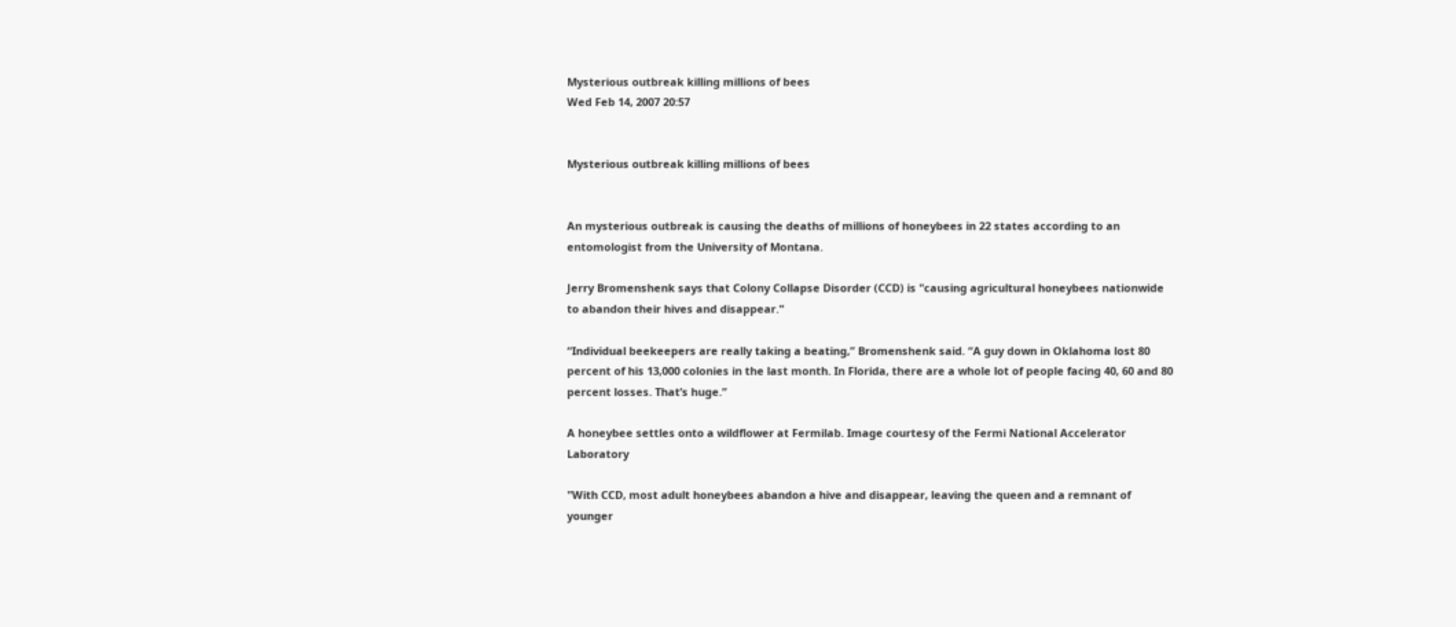Mysterious outbreak killing millions of bees
Wed Feb 14, 2007 20:57


Mysterious outbreak killing millions of bees


An mysterious outbreak is causing the deaths of millions of honeybees in 22 states according to an entomologist from the University of Montana.

Jerry Bromenshenk says that Colony Collapse Disorder (CCD) is "causing agricultural honeybees nationwide to abandon their hives and disappear."

“Individual beekeepers are really taking a beating,” Bromenshenk said. “A guy down in Oklahoma lost 80 percent of his 13,000 colonies in the last month. In Florida, there are a whole lot of people facing 40, 60 and 80 percent losses. That’s huge.”

A honeybee settles onto a wildflower at Fermilab. Image courtesy of the Fermi National Accelerator Laboratory

"With CCD, most adult honeybees abandon a hive and disappear, leaving the queen and a remnant of younger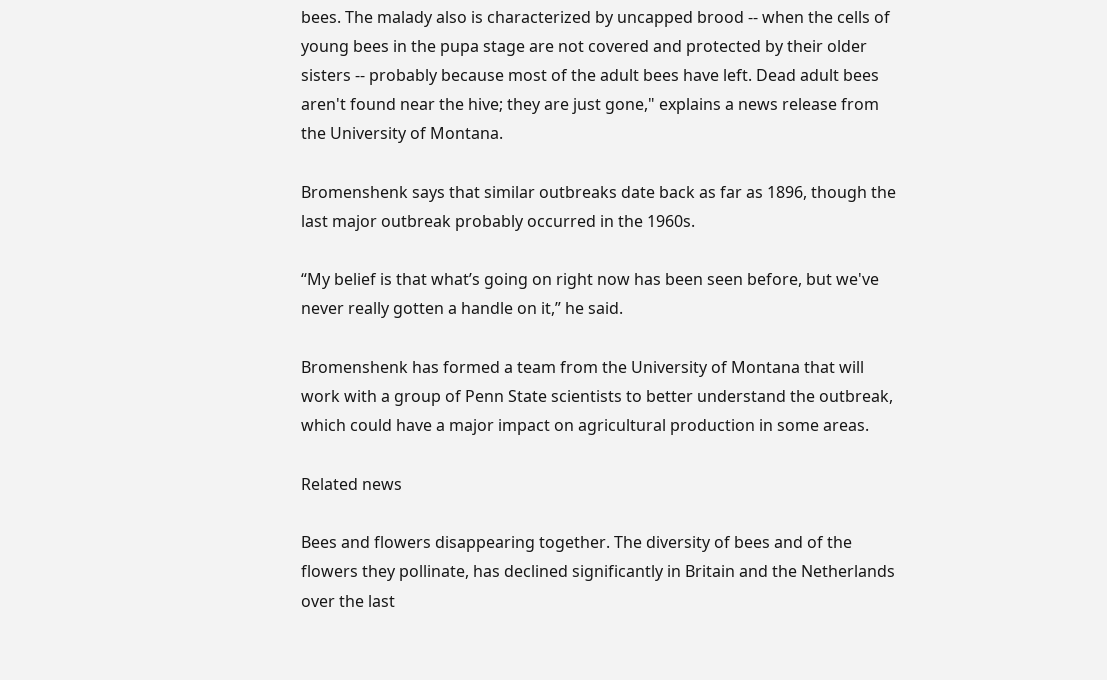bees. The malady also is characterized by uncapped brood -- when the cells of young bees in the pupa stage are not covered and protected by their older sisters -- probably because most of the adult bees have left. Dead adult bees aren't found near the hive; they are just gone," explains a news release from the University of Montana.

Bromenshenk says that similar outbreaks date back as far as 1896, though the last major outbreak probably occurred in the 1960s.

“My belief is that what’s going on right now has been seen before, but we've never really gotten a handle on it,” he said.

Bromenshenk has formed a team from the University of Montana that will work with a group of Penn State scientists to better understand the outbreak, which could have a major impact on agricultural production in some areas.

Related news

Bees and flowers disappearing together. The diversity of bees and of the flowers they pollinate, has declined significantly in Britain and the Netherlands over the last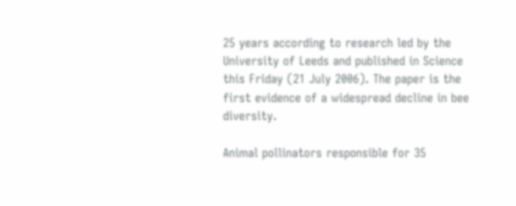25 years according to research led by the University of Leeds and published in Science this Friday (21 July 2006). The paper is the first evidence of a widespread decline in bee diversity.

Animal pollinators responsible for 35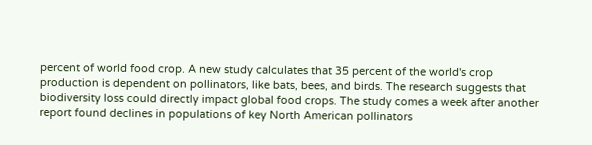percent of world food crop. A new study calculates that 35 percent of the world's crop production is dependent on pollinators, like bats, bees, and birds. The research suggests that biodiversity loss could directly impact global food crops. The study comes a week after another report found declines in populations of key North American pollinators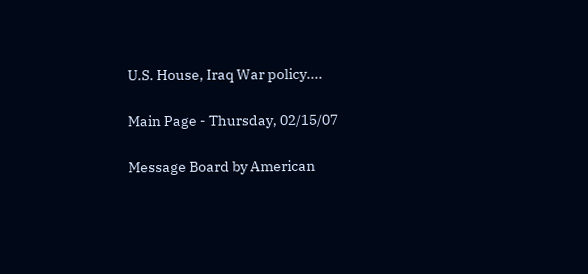U.S. House, Iraq War policy....

Main Page - Thursday, 02/15/07

Message Board by American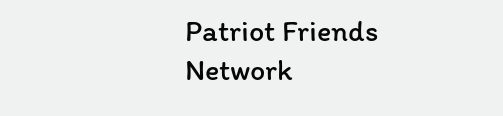Patriot Friends Network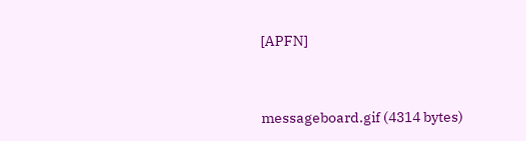[APFN]


messageboard.gif (4314 bytes)